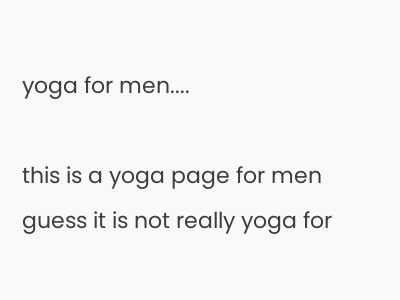yoga for men....

this is a yoga page for men
guess it is not really yoga for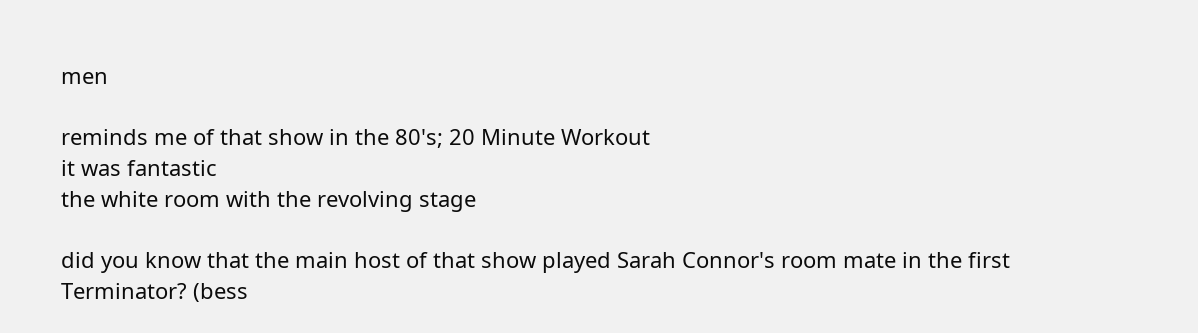men

reminds me of that show in the 80's; 20 Minute Workout
it was fantastic
the white room with the revolving stage

did you know that the main host of that show played Sarah Connor's room mate in the first Terminator? (bess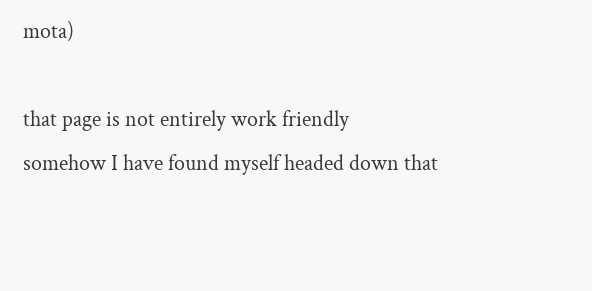mota)

that page is not entirely work friendly
somehow I have found myself headed down that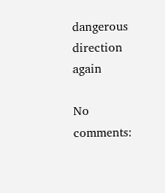dangerous direction again

No comments: